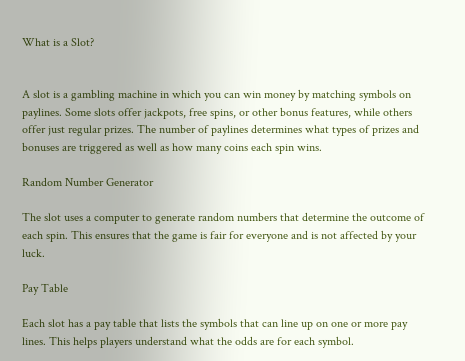What is a Slot?


A slot is a gambling machine in which you can win money by matching symbols on paylines. Some slots offer jackpots, free spins, or other bonus features, while others offer just regular prizes. The number of paylines determines what types of prizes and bonuses are triggered as well as how many coins each spin wins.

Random Number Generator

The slot uses a computer to generate random numbers that determine the outcome of each spin. This ensures that the game is fair for everyone and is not affected by your luck.

Pay Table

Each slot has a pay table that lists the symbols that can line up on one or more pay lines. This helps players understand what the odds are for each symbol.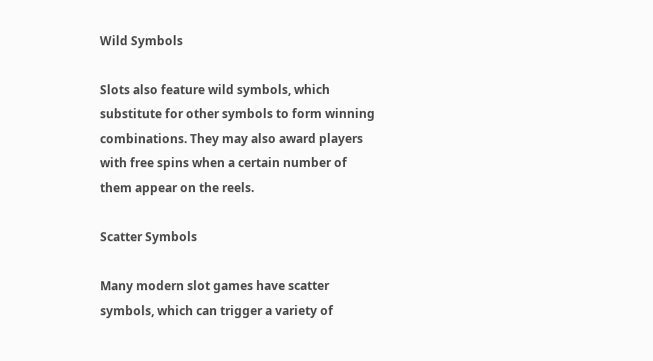Wild Symbols

Slots also feature wild symbols, which substitute for other symbols to form winning combinations. They may also award players with free spins when a certain number of them appear on the reels.

Scatter Symbols

Many modern slot games have scatter symbols, which can trigger a variety of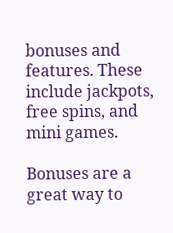bonuses and features. These include jackpots, free spins, and mini games.

Bonuses are a great way to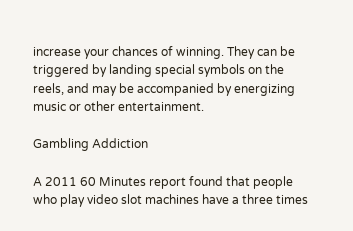increase your chances of winning. They can be triggered by landing special symbols on the reels, and may be accompanied by energizing music or other entertainment.

Gambling Addiction

A 2011 60 Minutes report found that people who play video slot machines have a three times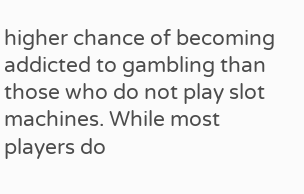higher chance of becoming addicted to gambling than those who do not play slot machines. While most players do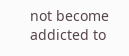not become addicted to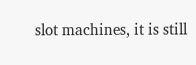slot machines, it is still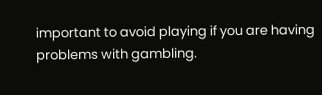important to avoid playing if you are having problems with gambling.